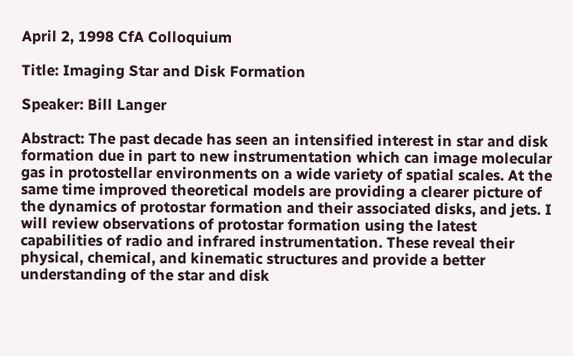April 2, 1998 CfA Colloquium

Title: Imaging Star and Disk Formation

Speaker: Bill Langer

Abstract: The past decade has seen an intensified interest in star and disk formation due in part to new instrumentation which can image molecular gas in protostellar environments on a wide variety of spatial scales. At the same time improved theoretical models are providing a clearer picture of the dynamics of protostar formation and their associated disks, and jets. I will review observations of protostar formation using the latest capabilities of radio and infrared instrumentation. These reveal their physical, chemical, and kinematic structures and provide a better understanding of the star and disk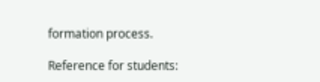formation process.

Reference for students: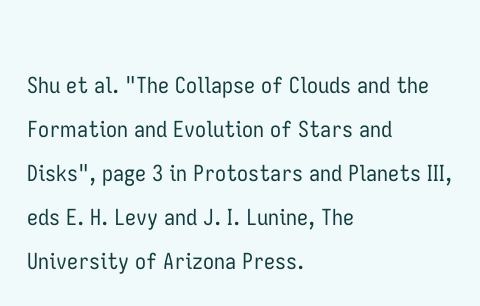Shu et al. "The Collapse of Clouds and the Formation and Evolution of Stars and Disks", page 3 in Protostars and Planets III, eds E. H. Levy and J. I. Lunine, The University of Arizona Press.